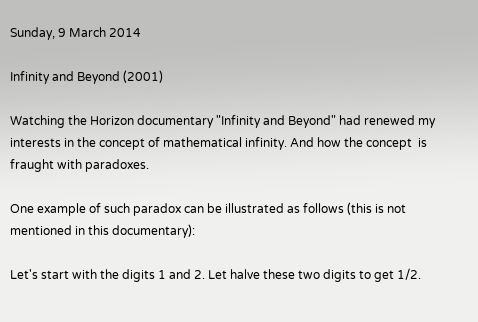Sunday, 9 March 2014

Infinity and Beyond (2001)

Watching the Horizon documentary "Infinity and Beyond" had renewed my interests in the concept of mathematical infinity. And how the concept  is fraught with paradoxes.

One example of such paradox can be illustrated as follows (this is not mentioned in this documentary):

Let's start with the digits 1 and 2. Let halve these two digits to get 1/2.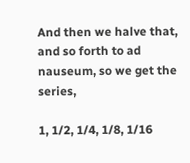And then we halve that, and so forth to ad nauseum, so we get the series,

1, 1/2, 1/4, 1/8, 1/16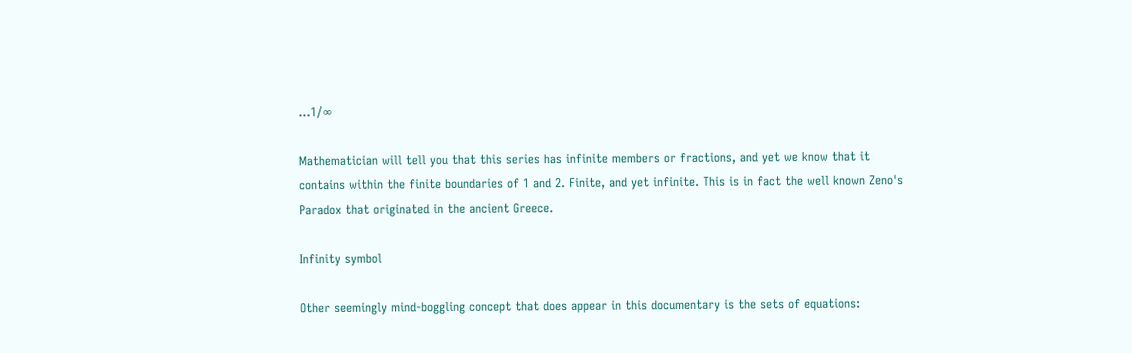...1/∞

Mathematician will tell you that this series has infinite members or fractions, and yet we know that it contains within the finite boundaries of 1 and 2. Finite, and yet infinite. This is in fact the well known Zeno's Paradox that originated in the ancient Greece.

Infinity symbol

Other seemingly mind-boggling concept that does appear in this documentary is the sets of equations: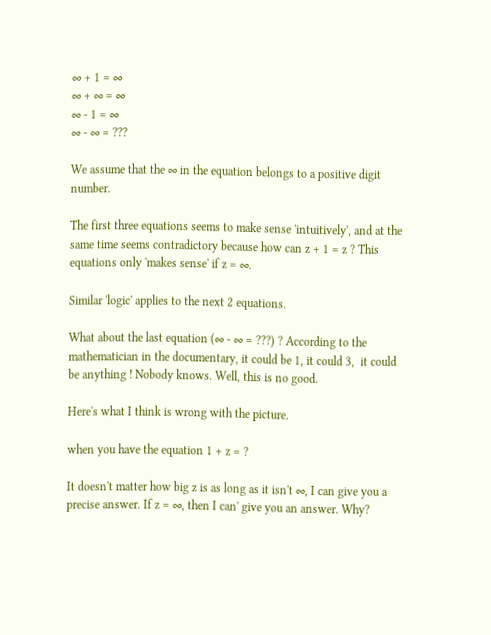∞ + 1 = ∞
∞ + ∞ = ∞
∞ - 1 = ∞
∞ - ∞ = ???

We assume that the ∞ in the equation belongs to a positive digit number.

The first three equations seems to make sense 'intuitively', and at the same time seems contradictory because how can z + 1 = z ? This equations only 'makes sense' if z = ∞.

Similar 'logic' applies to the next 2 equations.

What about the last equation (∞ - ∞ = ???) ? According to the mathematician in the documentary, it could be 1, it could 3,  it could be anything ! Nobody knows. Well, this is no good.

Here's what I think is wrong with the picture.

when you have the equation 1 + z = ?

It doesn't matter how big z is as long as it isn't ∞, I can give you a precise answer. If z = ∞, then I can' give you an answer. Why?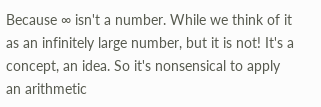Because ∞ isn't a number. While we think of it as an infinitely large number, but it is not! It's a concept, an idea. So it's nonsensical to apply an arithmetic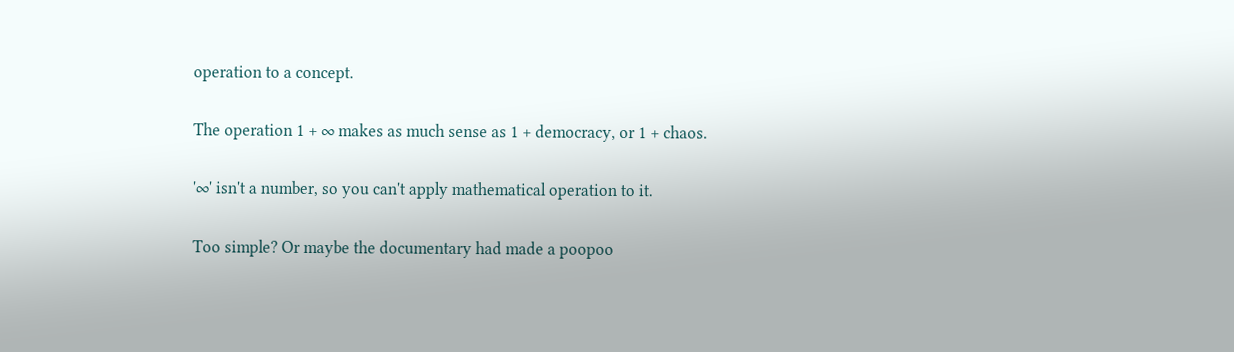operation to a concept.

The operation 1 + ∞ makes as much sense as 1 + democracy, or 1 + chaos.

'∞' isn't a number, so you can't apply mathematical operation to it.

Too simple? Or maybe the documentary had made a poopoo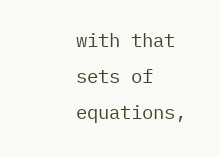with that sets of equations,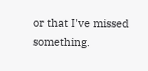or that I've missed something.